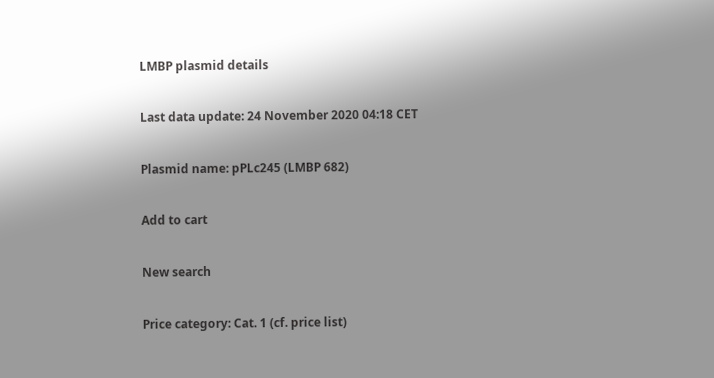LMBP plasmid details

Last data update: 24 November 2020 04:18 CET

Plasmid name: pPLc245 (LMBP 682)

Add to cart

New search

Price category: Cat. 1 (cf. price list)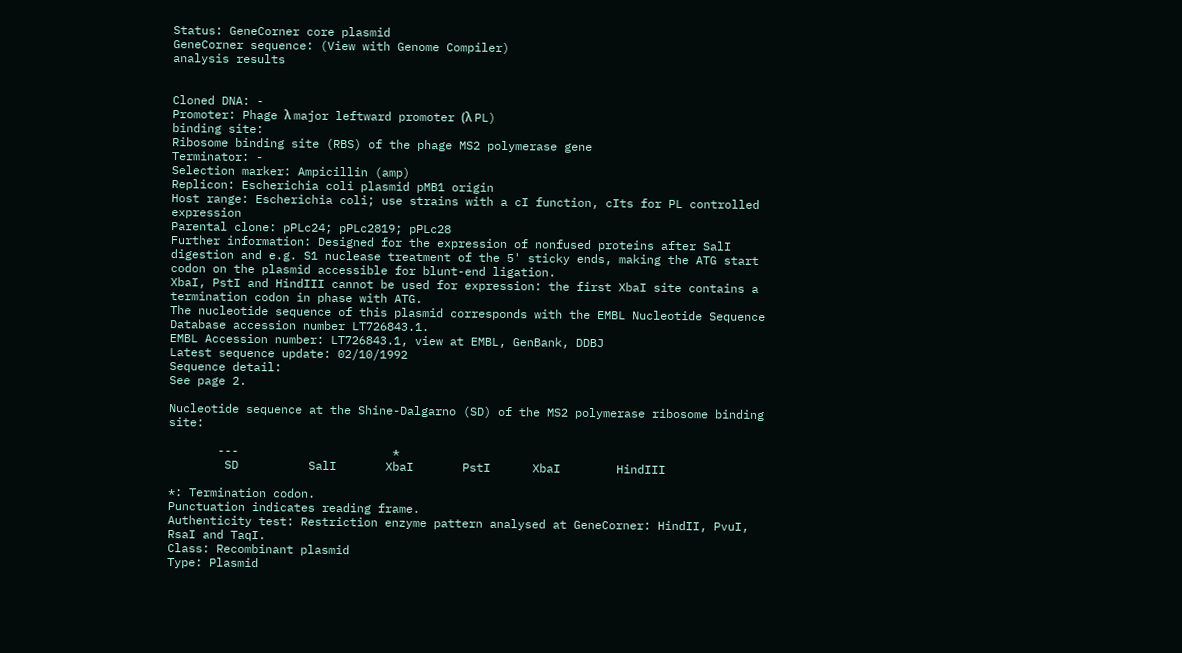Status: GeneCorner core plasmid
GeneCorner sequence: (View with Genome Compiler)
analysis results


Cloned DNA: -
Promoter: Phage λ major leftward promoter (λ PL)
binding site:
Ribosome binding site (RBS) of the phage MS2 polymerase gene
Terminator: -
Selection marker: Ampicillin (amp)
Replicon: Escherichia coli plasmid pMB1 origin
Host range: Escherichia coli; use strains with a cI function, cIts for PL controlled expression
Parental clone: pPLc24; pPLc2819; pPLc28
Further information: Designed for the expression of nonfused proteins after SalI digestion and e.g. S1 nuclease treatment of the 5' sticky ends, making the ATG start codon on the plasmid accessible for blunt-end ligation.
XbaI, PstI and HindIII cannot be used for expression: the first XbaI site contains a termination codon in phase with ATG.
The nucleotide sequence of this plasmid corresponds with the EMBL Nucleotide Sequence Database accession number LT726843.1.
EMBL Accession number: LT726843.1, view at EMBL, GenBank, DDBJ
Latest sequence update: 02/10/1992
Sequence detail:
See page 2.

Nucleotide sequence at the Shine-Dalgarno (SD) of the MS2 polymerase ribosome binding site:

       ---                      *
        SD          SalI       XbaI       PstI      XbaI        HindIII

*: Termination codon.
Punctuation indicates reading frame.
Authenticity test: Restriction enzyme pattern analysed at GeneCorner: HindII, PvuI, RsaI and TaqI.
Class: Recombinant plasmid
Type: Plasmid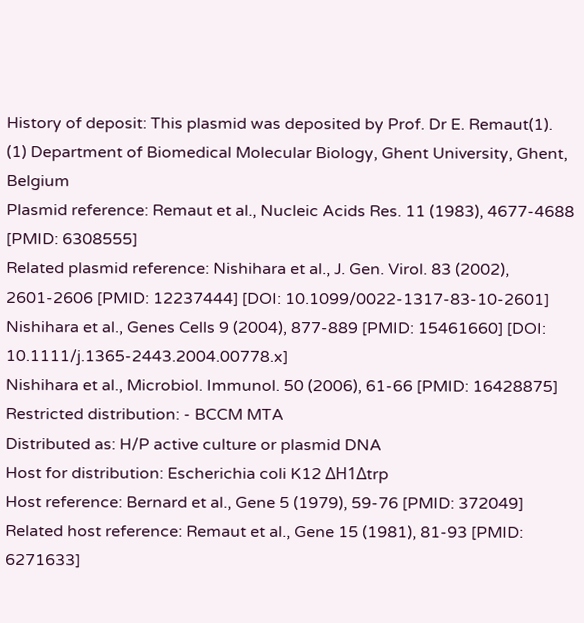History of deposit: This plasmid was deposited by Prof. Dr E. Remaut(1).
(1) Department of Biomedical Molecular Biology, Ghent University, Ghent, Belgium
Plasmid reference: Remaut et al., Nucleic Acids Res. 11 (1983), 4677-4688 [PMID: 6308555]
Related plasmid reference: Nishihara et al., J. Gen. Virol. 83 (2002), 2601-2606 [PMID: 12237444] [DOI: 10.1099/0022-1317-83-10-2601]
Nishihara et al., Genes Cells 9 (2004), 877-889 [PMID: 15461660] [DOI: 10.1111/j.1365-2443.2004.00778.x]
Nishihara et al., Microbiol. Immunol. 50 (2006), 61-66 [PMID: 16428875]
Restricted distribution: - BCCM MTA
Distributed as: H/P active culture or plasmid DNA
Host for distribution: Escherichia coli K12 ΔH1Δtrp
Host reference: Bernard et al., Gene 5 (1979), 59-76 [PMID: 372049]
Related host reference: Remaut et al., Gene 15 (1981), 81-93 [PMID: 6271633]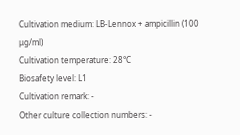Cultivation medium: LB-Lennox + ampicillin (100 μg/ml)
Cultivation temperature: 28°C
Biosafety level: L1
Cultivation remark: -
Other culture collection numbers: -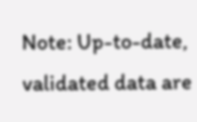Note: Up-to-date, validated data are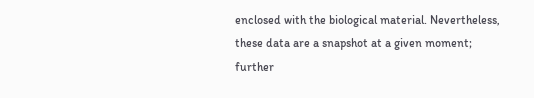enclosed with the biological material. Nevertheless, these data are a snapshot at a given moment; further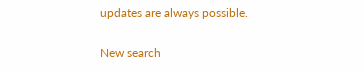updates are always possible.

New search